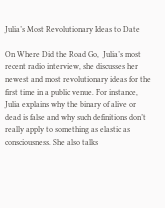Julia’s Most Revolutionary Ideas to Date

On Where Did the Road Go,  Julia’s most recent radio interview, she discusses her newest and most revolutionary ideas for the first time in a public venue. For instance, Julia explains why the binary of alive or dead is false and why such definitions don’t really apply to something as elastic as consciousness. She also talks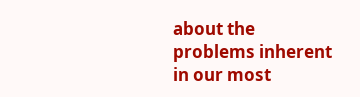about the problems inherent in our most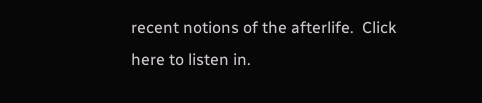recent notions of the afterlife.  Click here to listen in.